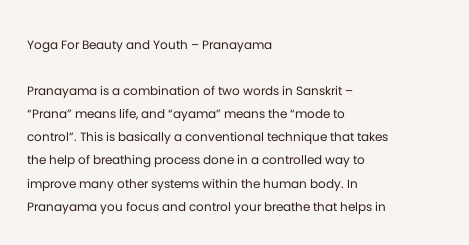Yoga For Beauty and Youth – Pranayama

Pranayama is a combination of two words in Sanskrit – “Prana” means life, and “ayama” means the “mode to control”. This is basically a conventional technique that takes the help of breathing process done in a controlled way to improve many other systems within the human body. In Pranayama you focus and control your breathe that helps in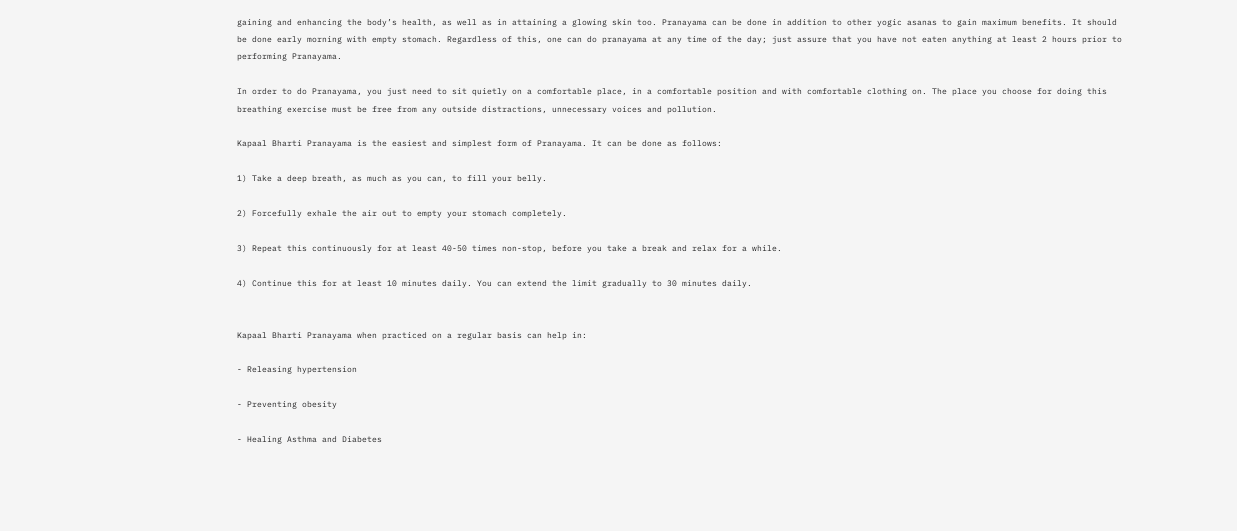gaining and enhancing the body’s health, as well as in attaining a glowing skin too. Pranayama can be done in addition to other yogic asanas to gain maximum benefits. It should be done early morning with empty stomach. Regardless of this, one can do pranayama at any time of the day; just assure that you have not eaten anything at least 2 hours prior to performing Pranayama.

In order to do Pranayama, you just need to sit quietly on a comfortable place, in a comfortable position and with comfortable clothing on. The place you choose for doing this breathing exercise must be free from any outside distractions, unnecessary voices and pollution.

Kapaal Bharti Pranayama is the easiest and simplest form of Pranayama. It can be done as follows:

1) Take a deep breath, as much as you can, to fill your belly.

2) Forcefully exhale the air out to empty your stomach completely.

3) Repeat this continuously for at least 40-50 times non-stop, before you take a break and relax for a while.

4) Continue this for at least 10 minutes daily. You can extend the limit gradually to 30 minutes daily.


Kapaal Bharti Pranayama when practiced on a regular basis can help in:

- Releasing hypertension

- Preventing obesity

- Healing Asthma and Diabetes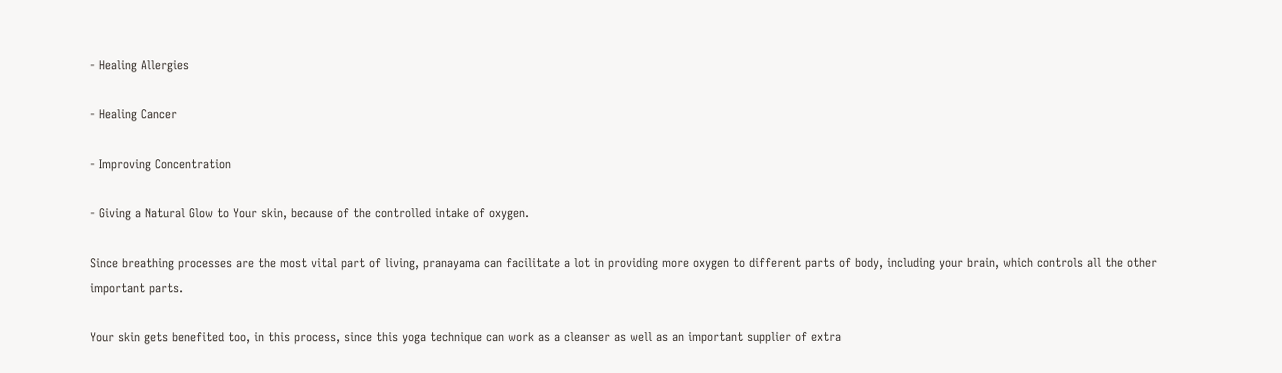- Healing Allergies

- Healing Cancer

- Improving Concentration

- Giving a Natural Glow to Your skin, because of the controlled intake of oxygen.

Since breathing processes are the most vital part of living, pranayama can facilitate a lot in providing more oxygen to different parts of body, including your brain, which controls all the other important parts.

Your skin gets benefited too, in this process, since this yoga technique can work as a cleanser as well as an important supplier of extra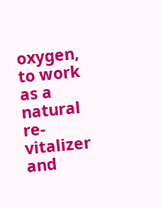oxygen, to work as a natural re-vitalizer and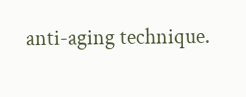anti-aging technique.